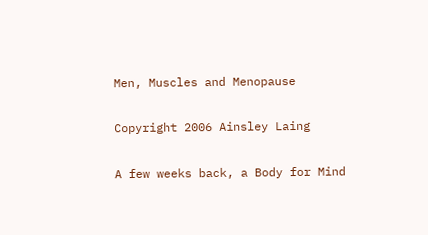Men, Muscles and Menopause

Copyright 2006 Ainsley Laing

A few weeks back, a Body for Mind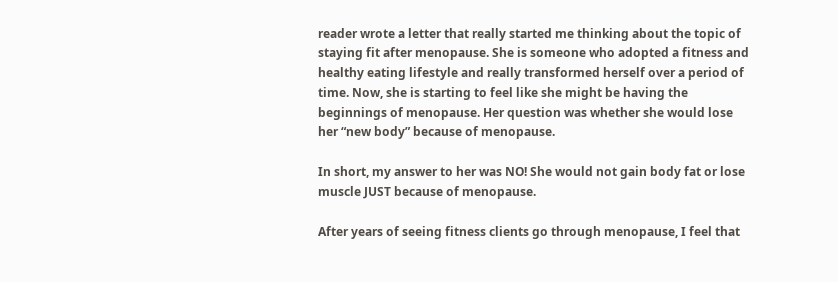reader wrote a letter that really started me thinking about the topic of staying fit after menopause. She is someone who adopted a fitness and healthy eating lifestyle and really transformed herself over a period of time. Now, she is starting to feel like she might be having the beginnings of menopause. Her question was whether she would lose her “new body” because of menopause.

In short, my answer to her was NO! She would not gain body fat or lose muscle JUST because of menopause.

After years of seeing fitness clients go through menopause, I feel that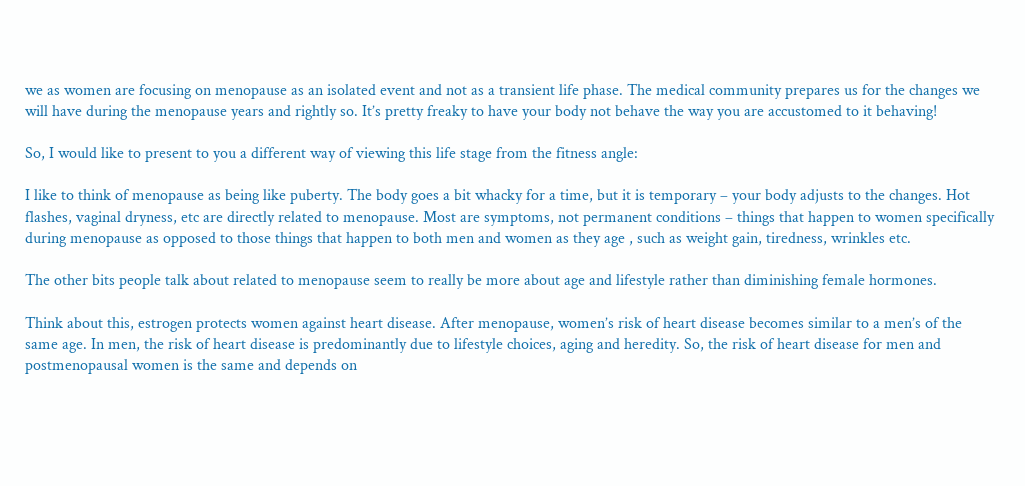we as women are focusing on menopause as an isolated event and not as a transient life phase. The medical community prepares us for the changes we will have during the menopause years and rightly so. It’s pretty freaky to have your body not behave the way you are accustomed to it behaving!

So, I would like to present to you a different way of viewing this life stage from the fitness angle:

I like to think of menopause as being like puberty. The body goes a bit whacky for a time, but it is temporary – your body adjusts to the changes. Hot flashes, vaginal dryness, etc are directly related to menopause. Most are symptoms, not permanent conditions – things that happen to women specifically during menopause as opposed to those things that happen to both men and women as they age , such as weight gain, tiredness, wrinkles etc.

The other bits people talk about related to menopause seem to really be more about age and lifestyle rather than diminishing female hormones.

Think about this, estrogen protects women against heart disease. After menopause, women’s risk of heart disease becomes similar to a men’s of the same age. In men, the risk of heart disease is predominantly due to lifestyle choices, aging and heredity. So, the risk of heart disease for men and postmenopausal women is the same and depends on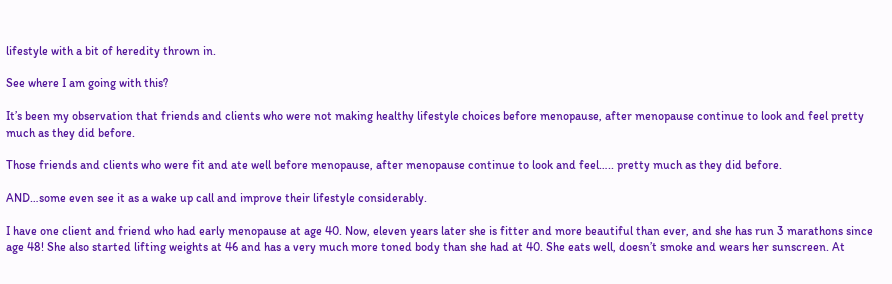lifestyle with a bit of heredity thrown in.

See where I am going with this?

It’s been my observation that friends and clients who were not making healthy lifestyle choices before menopause, after menopause continue to look and feel pretty much as they did before.

Those friends and clients who were fit and ate well before menopause, after menopause continue to look and feel….. pretty much as they did before.

AND…some even see it as a wake up call and improve their lifestyle considerably.

I have one client and friend who had early menopause at age 40. Now, eleven years later she is fitter and more beautiful than ever, and she has run 3 marathons since age 48! She also started lifting weights at 46 and has a very much more toned body than she had at 40. She eats well, doesn’t smoke and wears her sunscreen. At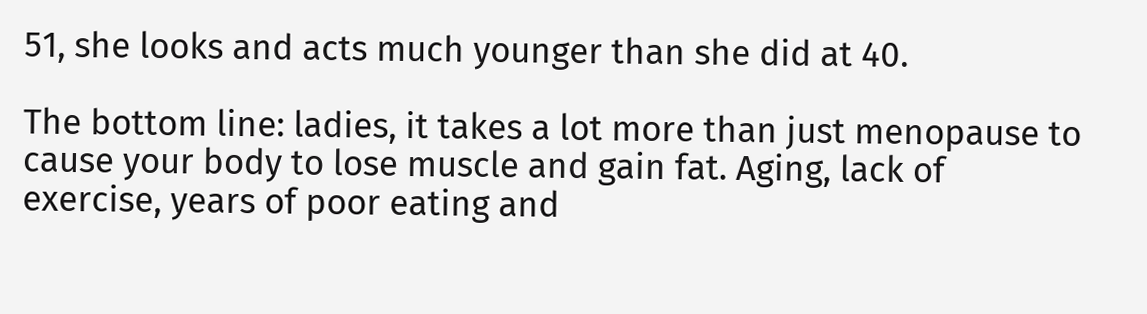51, she looks and acts much younger than she did at 40.

The bottom line: ladies, it takes a lot more than just menopause to cause your body to lose muscle and gain fat. Aging, lack of exercise, years of poor eating and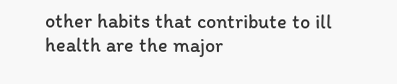other habits that contribute to ill health are the major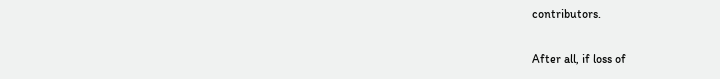contributors.

After all, if loss of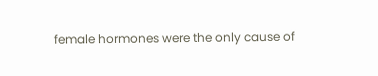female hormones were the only cause of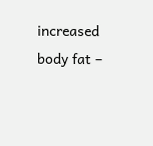increased body fat –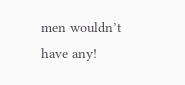men wouldn’t have any!